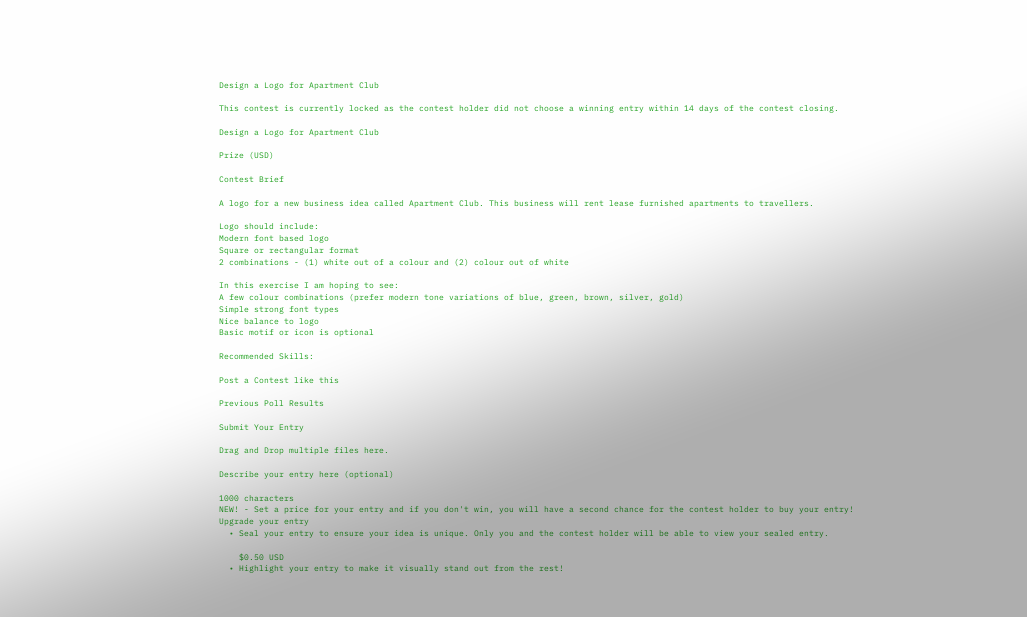Design a Logo for Apartment Club

This contest is currently locked as the contest holder did not choose a winning entry within 14 days of the contest closing.

Design a Logo for Apartment Club

Prize (USD)

Contest Brief

A logo for a new business idea called Apartment Club. This business will rent lease furnished apartments to travellers.

Logo should include:
Modern font based logo
Square or rectangular format
2 combinations - (1) white out of a colour and (2) colour out of white

In this exercise I am hoping to see:
A few colour combinations (prefer modern tone variations of blue, green, brown, silver, gold)
Simple strong font types
Nice balance to logo
Basic motif or icon is optional

Recommended Skills:

Post a Contest like this

Previous Poll Results

Submit Your Entry

Drag and Drop multiple files here.

Describe your entry here (optional)

1000 characters
NEW! - Set a price for your entry and if you don't win, you will have a second chance for the contest holder to buy your entry!
Upgrade your entry
  • Seal your entry to ensure your idea is unique. Only you and the contest holder will be able to view your sealed entry.

    $0.50 USD
  • Highlight your entry to make it visually stand out from the rest!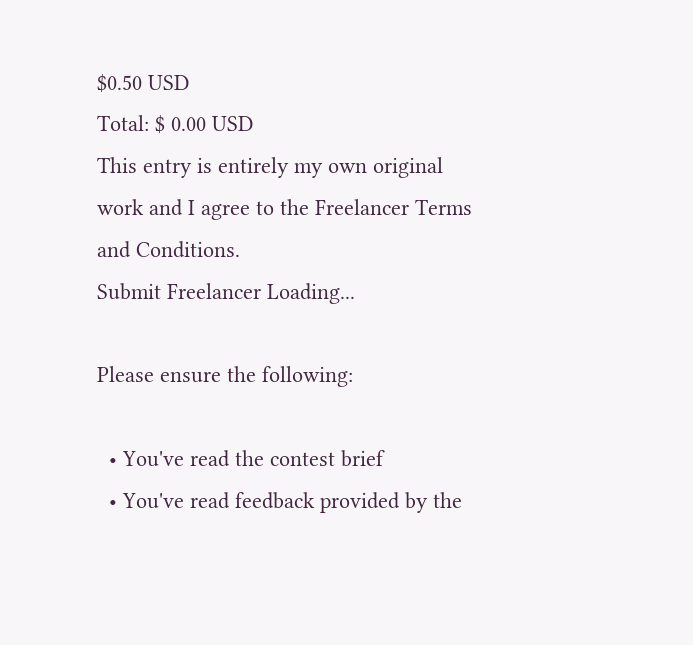$0.50 USD
Total: $ 0.00 USD
This entry is entirely my own original work and I agree to the Freelancer Terms and Conditions.
Submit Freelancer Loading...

Please ensure the following:

  • You've read the contest brief
  • You've read feedback provided by the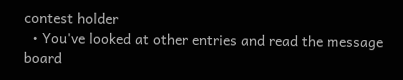contest holder
  • You've looked at other entries and read the message board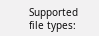Supported file types: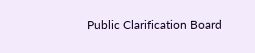Public Clarification Board